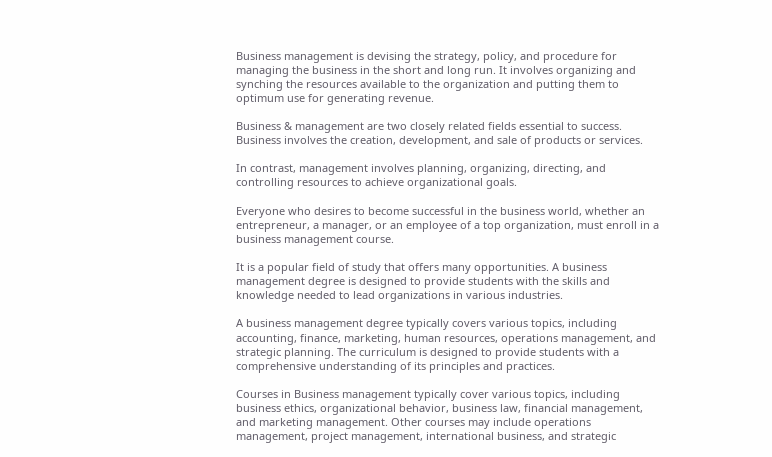Business management is devising the strategy, policy, and procedure for managing the business in the short and long run. It involves organizing and synching the resources available to the organization and putting them to optimum use for generating revenue.

Business & management are two closely related fields essential to success. Business involves the creation, development, and sale of products or services.

In contrast, management involves planning, organizing, directing, and controlling resources to achieve organizational goals.

Everyone who desires to become successful in the business world, whether an entrepreneur, a manager, or an employee of a top organization, must enroll in a business management course.

It is a popular field of study that offers many opportunities. A business management degree is designed to provide students with the skills and knowledge needed to lead organizations in various industries.

A business management degree typically covers various topics, including accounting, finance, marketing, human resources, operations management, and strategic planning. The curriculum is designed to provide students with a comprehensive understanding of its principles and practices.

Courses in Business management typically cover various topics, including business ethics, organizational behavior, business law, financial management, and marketing management. Other courses may include operations management, project management, international business, and strategic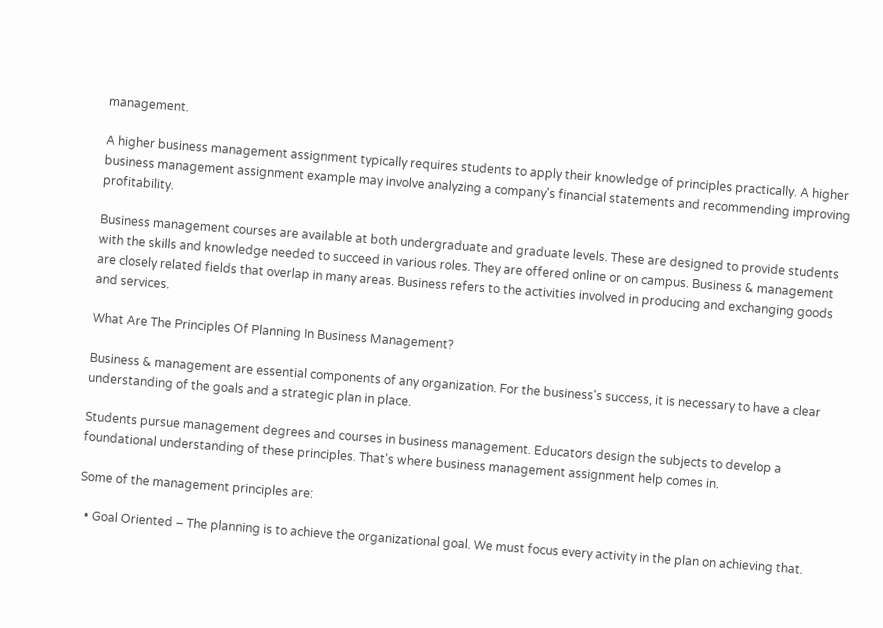management.

A higher business management assignment typically requires students to apply their knowledge of principles practically. A higher business management assignment example may involve analyzing a company's financial statements and recommending improving profitability.

Business management courses are available at both undergraduate and graduate levels. These are designed to provide students with the skills and knowledge needed to succeed in various roles. They are offered online or on campus. Business & management are closely related fields that overlap in many areas. Business refers to the activities involved in producing and exchanging goods and services.

What Are The Principles Of Planning In Business Management?

Business & management are essential components of any organization. For the business's success, it is necessary to have a clear understanding of the goals and a strategic plan in place.

Students pursue management degrees and courses in business management. Educators design the subjects to develop a foundational understanding of these principles. That's where business management assignment help comes in.

Some of the management principles are:

  • Goal Oriented – The planning is to achieve the organizational goal. We must focus every activity in the plan on achieving that.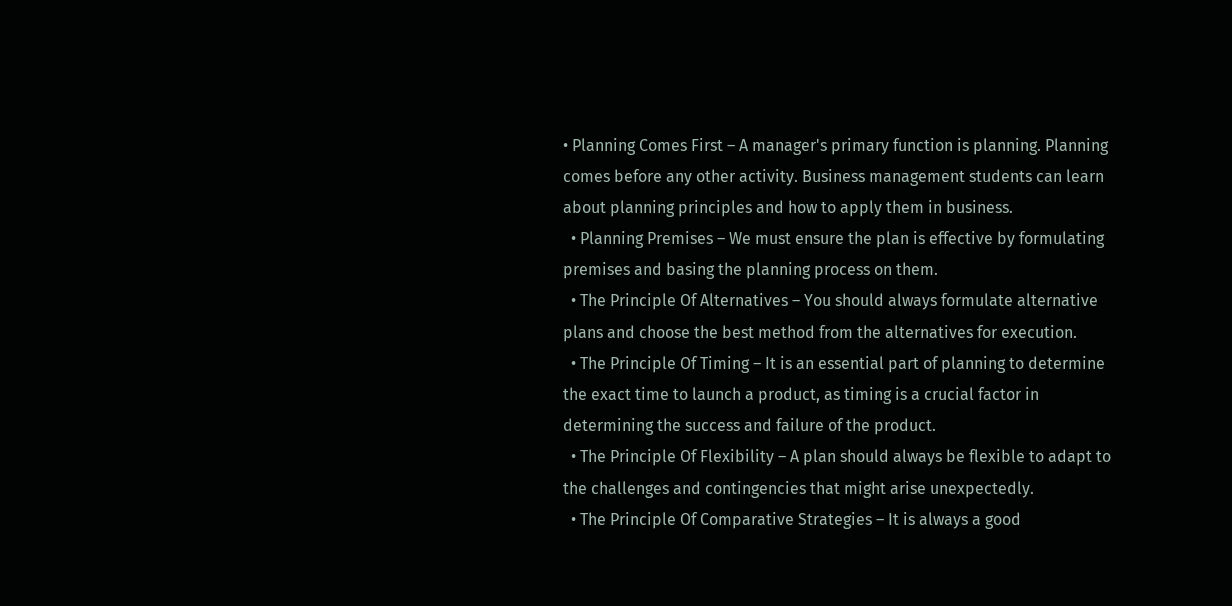• Planning Comes First – A manager's primary function is planning. Planning comes before any other activity. Business management students can learn about planning principles and how to apply them in business.
  • Planning Premises – We must ensure the plan is effective by formulating premises and basing the planning process on them.
  • The Principle Of Alternatives – You should always formulate alternative plans and choose the best method from the alternatives for execution.
  • The Principle Of Timing – It is an essential part of planning to determine the exact time to launch a product, as timing is a crucial factor in determining the success and failure of the product.
  • The Principle Of Flexibility – A plan should always be flexible to adapt to the challenges and contingencies that might arise unexpectedly.
  • The Principle Of Comparative Strategies – It is always a good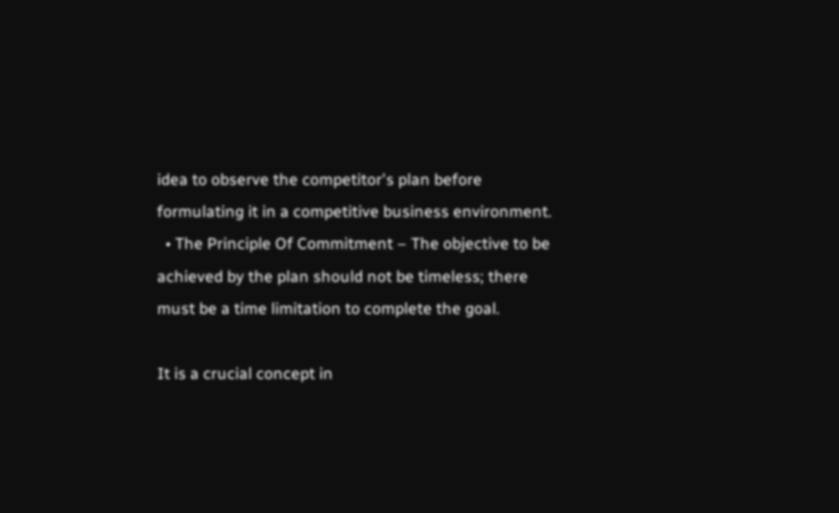idea to observe the competitor's plan before formulating it in a competitive business environment.
  • The Principle Of Commitment – The objective to be achieved by the plan should not be timeless; there must be a time limitation to complete the goal.

It is a crucial concept in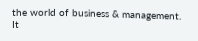the world of business & management. It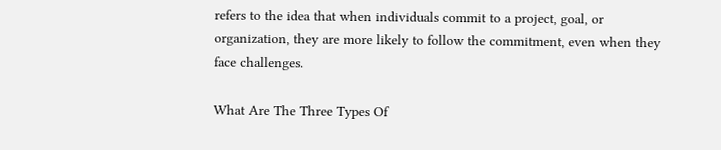refers to the idea that when individuals commit to a project, goal, or organization, they are more likely to follow the commitment, even when they face challenges.

What Are The Three Types Of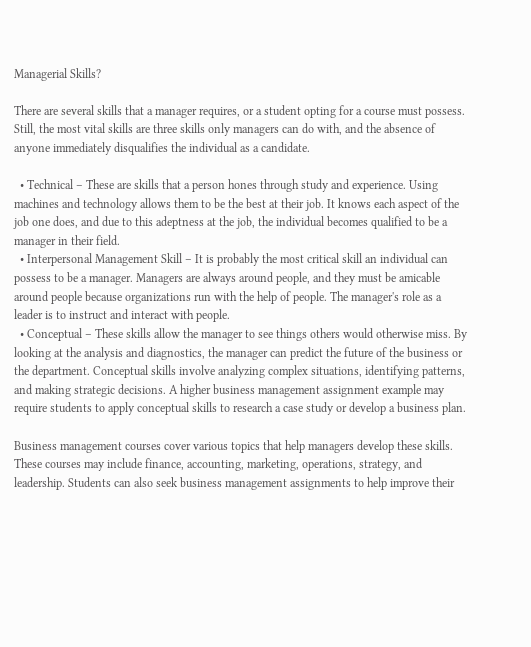Managerial Skills?

There are several skills that a manager requires, or a student opting for a course must possess. Still, the most vital skills are three skills only managers can do with, and the absence of anyone immediately disqualifies the individual as a candidate.

  • Technical – These are skills that a person hones through study and experience. Using machines and technology allows them to be the best at their job. It knows each aspect of the job one does, and due to this adeptness at the job, the individual becomes qualified to be a manager in their field.
  • Interpersonal Management Skill – It is probably the most critical skill an individual can possess to be a manager. Managers are always around people, and they must be amicable around people because organizations run with the help of people. The manager's role as a leader is to instruct and interact with people.
  • Conceptual – These skills allow the manager to see things others would otherwise miss. By looking at the analysis and diagnostics, the manager can predict the future of the business or the department. Conceptual skills involve analyzing complex situations, identifying patterns, and making strategic decisions. A higher business management assignment example may require students to apply conceptual skills to research a case study or develop a business plan.

Business management courses cover various topics that help managers develop these skills. These courses may include finance, accounting, marketing, operations, strategy, and leadership. Students can also seek business management assignments to help improve their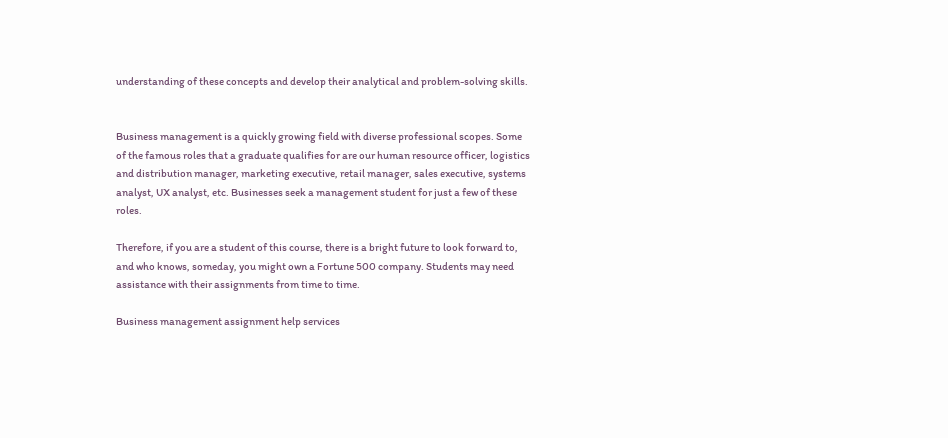understanding of these concepts and develop their analytical and problem-solving skills.


Business management is a quickly growing field with diverse professional scopes. Some of the famous roles that a graduate qualifies for are our human resource officer, logistics and distribution manager, marketing executive, retail manager, sales executive, systems analyst, UX analyst, etc. Businesses seek a management student for just a few of these roles.

Therefore, if you are a student of this course, there is a bright future to look forward to, and who knows, someday, you might own a Fortune 500 company. Students may need assistance with their assignments from time to time.

Business management assignment help services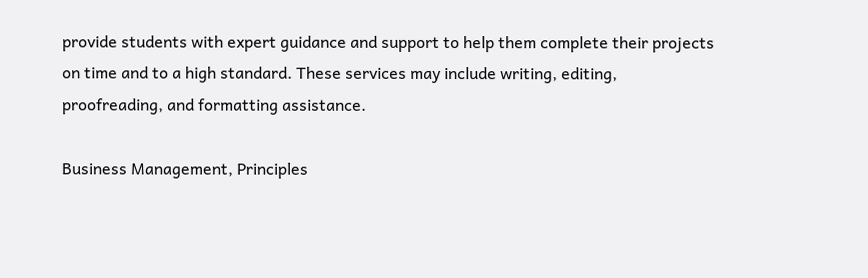provide students with expert guidance and support to help them complete their projects on time and to a high standard. These services may include writing, editing, proofreading, and formatting assistance.

Business Management, Principles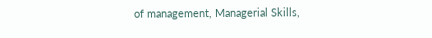of management, Managerial Skills,